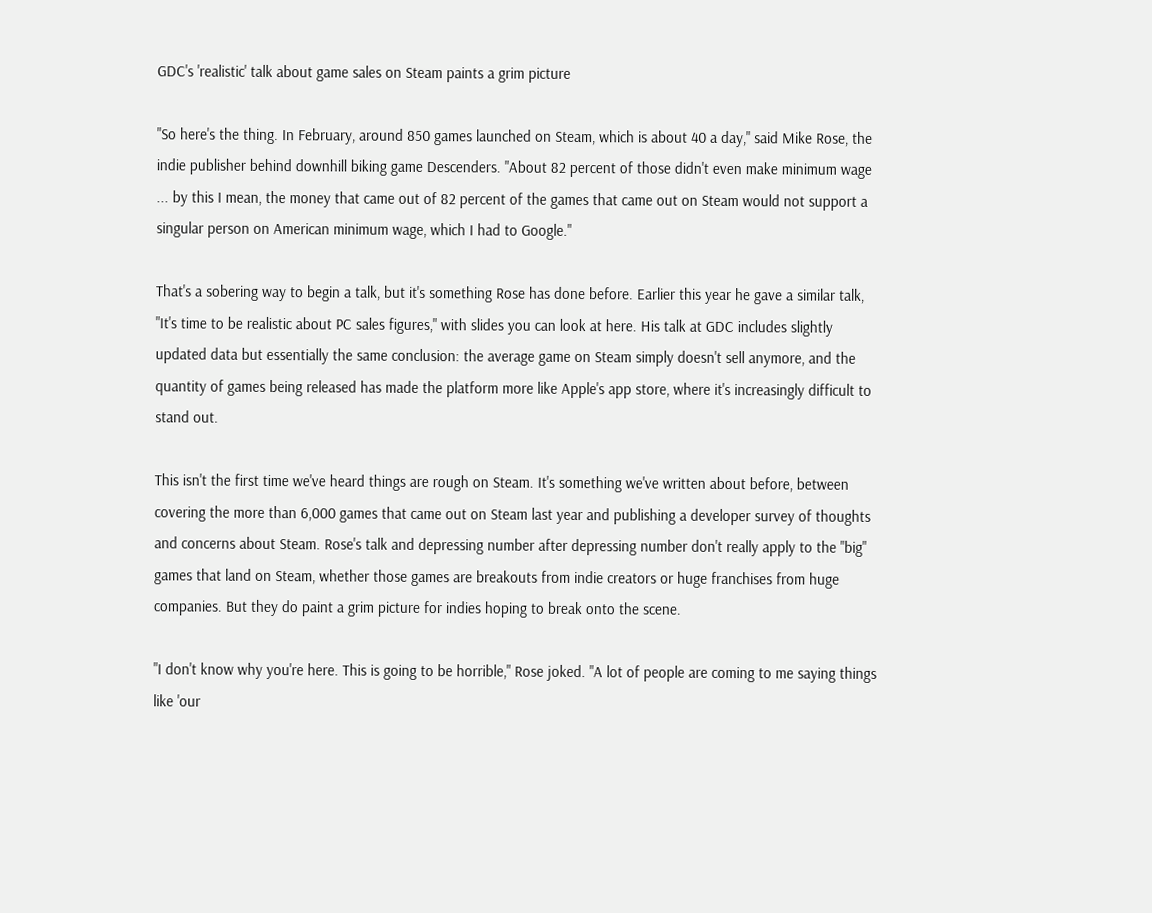GDC's 'realistic' talk about game sales on Steam paints a grim picture

"So here's the thing. In February, around 850 games launched on Steam, which is about 40 a day," said Mike Rose, the indie publisher behind downhill biking game Descenders. "About 82 percent of those didn't even make minimum wage ... by this I mean, the money that came out of 82 percent of the games that came out on Steam would not support a singular person on American minimum wage, which I had to Google."

That's a sobering way to begin a talk, but it's something Rose has done before. Earlier this year he gave a similar talk, "It's time to be realistic about PC sales figures," with slides you can look at here. His talk at GDC includes slightly updated data but essentially the same conclusion: the average game on Steam simply doesn't sell anymore, and the quantity of games being released has made the platform more like Apple's app store, where it's increasingly difficult to stand out.

This isn't the first time we've heard things are rough on Steam. It's something we've written about before, between covering the more than 6,000 games that came out on Steam last year and publishing a developer survey of thoughts and concerns about Steam. Rose's talk and depressing number after depressing number don't really apply to the "big" games that land on Steam, whether those games are breakouts from indie creators or huge franchises from huge companies. But they do paint a grim picture for indies hoping to break onto the scene.

"I don't know why you're here. This is going to be horrible," Rose joked. "A lot of people are coming to me saying things like 'our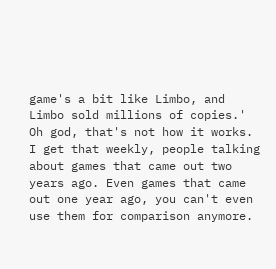game's a bit like Limbo, and Limbo sold millions of copies.' Oh god, that's not how it works. I get that weekly, people talking about games that came out two years ago. Even games that came out one year ago, you can't even use them for comparison anymore.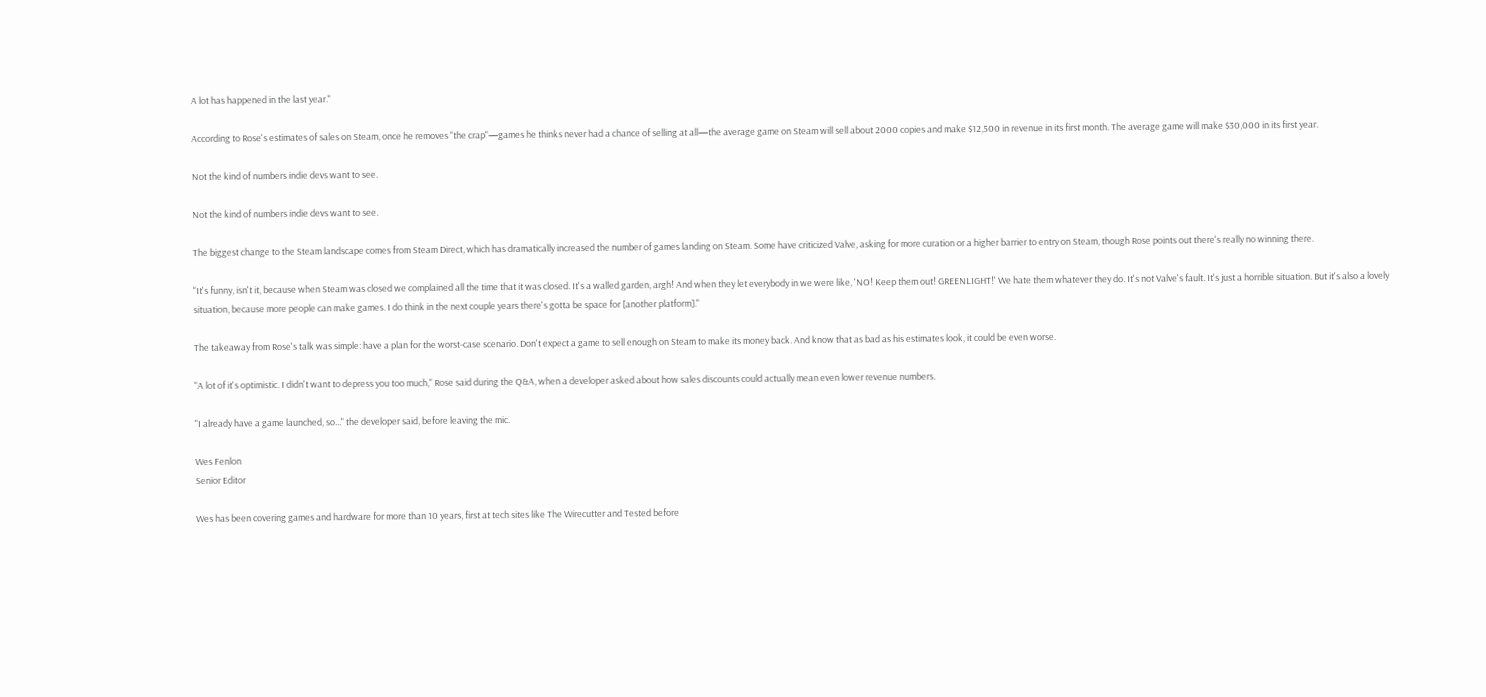A lot has happened in the last year."

According to Rose's estimates of sales on Steam, once he removes "the crap"—games he thinks never had a chance of selling at all—the average game on Steam will sell about 2000 copies and make $12,500 in revenue in its first month. The average game will make $30,000 in its first year.

Not the kind of numbers indie devs want to see.

Not the kind of numbers indie devs want to see.

The biggest change to the Steam landscape comes from Steam Direct, which has dramatically increased the number of games landing on Steam. Some have criticized Valve, asking for more curation or a higher barrier to entry on Steam, though Rose points out there's really no winning there.

"It's funny, isn't it, because when Steam was closed we complained all the time that it was closed. It's a walled garden, argh! And when they let everybody in we were like, 'NO! Keep them out! GREENLIGHT!' We hate them whatever they do. It's not Valve's fault. It's just a horrible situation. But it's also a lovely situation, because more people can make games. I do think in the next couple years there's gotta be space for [another platform]."

The takeaway from Rose's talk was simple: have a plan for the worst-case scenario. Don't expect a game to sell enough on Steam to make its money back. And know that as bad as his estimates look, it could be even worse.

"A lot of it's optimistic. I didn't want to depress you too much," Rose said during the Q&A, when a developer asked about how sales discounts could actually mean even lower revenue numbers.

"I already have a game launched, so..." the developer said, before leaving the mic.

Wes Fenlon
Senior Editor

Wes has been covering games and hardware for more than 10 years, first at tech sites like The Wirecutter and Tested before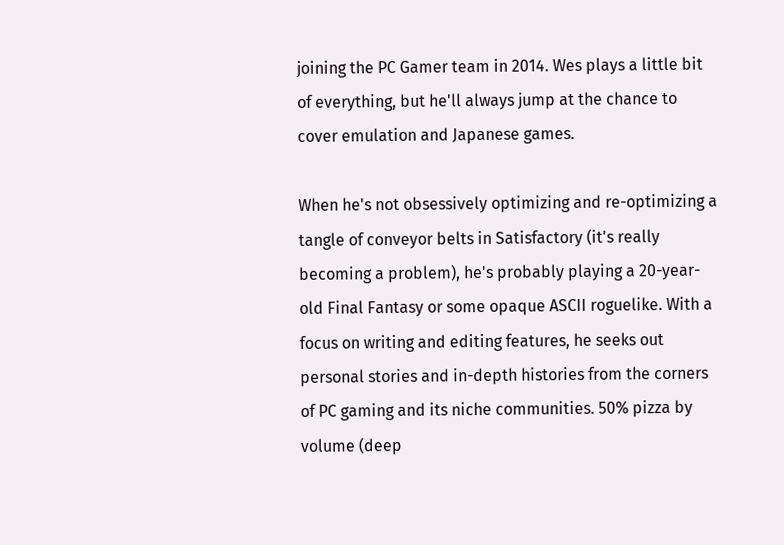joining the PC Gamer team in 2014. Wes plays a little bit of everything, but he'll always jump at the chance to cover emulation and Japanese games.

When he's not obsessively optimizing and re-optimizing a tangle of conveyor belts in Satisfactory (it's really becoming a problem), he's probably playing a 20-year-old Final Fantasy or some opaque ASCII roguelike. With a focus on writing and editing features, he seeks out personal stories and in-depth histories from the corners of PC gaming and its niche communities. 50% pizza by volume (deep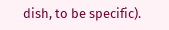dish, to be specific).